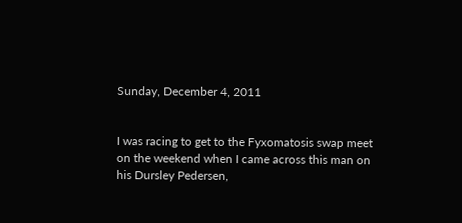Sunday, December 4, 2011


I was racing to get to the Fyxomatosis swap meet on the weekend when I came across this man on his Dursley Pedersen,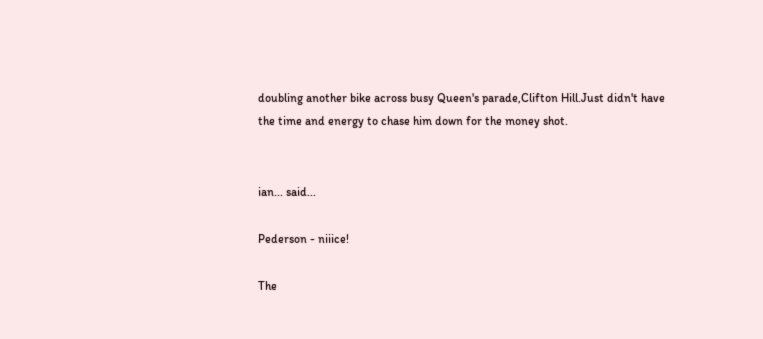doubling another bike across busy Queen's parade,Clifton Hill.Just didn't have the time and energy to chase him down for the money shot.


ian... said...

Pederson - niiice!

The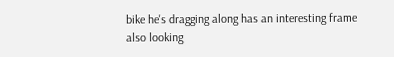bike he's dragging along has an interesting frame also looking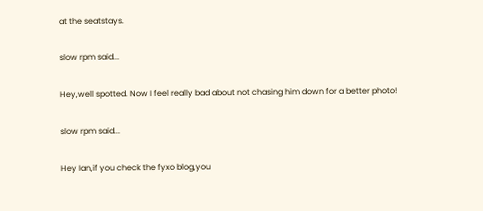at the seatstays.

slow rpm said...

Hey,well spotted. Now I feel really bad about not chasing him down for a better photo!

slow rpm said...

Hey Ian,if you check the fyxo blog,you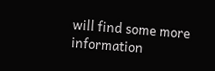will find some more information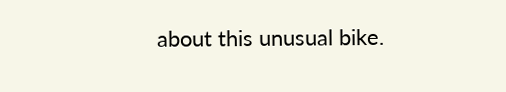about this unusual bike.